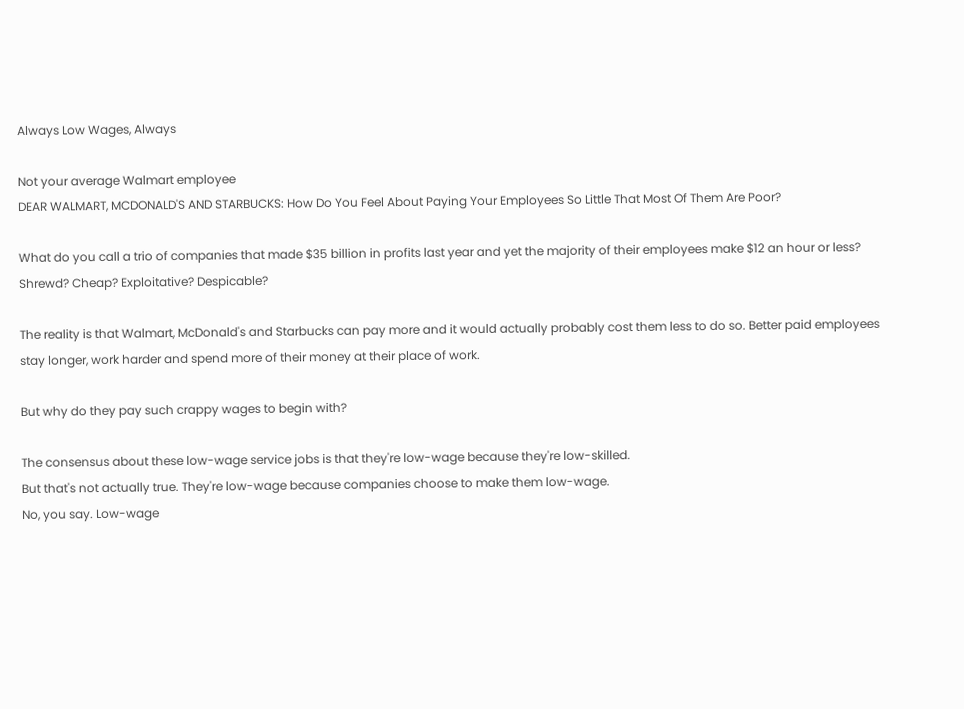Always Low Wages, Always

Not your average Walmart employee
DEAR WALMART, MCDONALD'S AND STARBUCKS: How Do You Feel About Paying Your Employees So Little That Most Of Them Are Poor?

What do you call a trio of companies that made $35 billion in profits last year and yet the majority of their employees make $12 an hour or less? Shrewd? Cheap? Exploitative? Despicable?

The reality is that Walmart, McDonald's and Starbucks can pay more and it would actually probably cost them less to do so. Better paid employees stay longer, work harder and spend more of their money at their place of work.

But why do they pay such crappy wages to begin with?

The consensus about these low-wage service jobs is that they're low-wage because they're low-skilled.
But that's not actually true. They're low-wage because companies choose to make them low-wage.
No, you say. Low-wage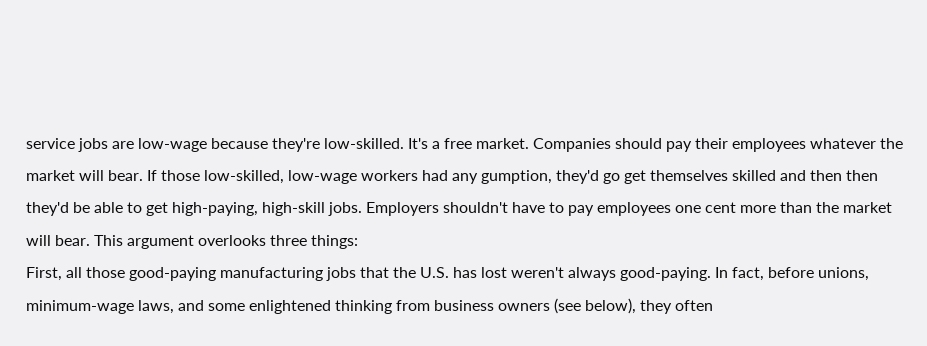service jobs are low-wage because they're low-skilled. It's a free market. Companies should pay their employees whatever the market will bear. If those low-skilled, low-wage workers had any gumption, they'd go get themselves skilled and then then they'd be able to get high-paying, high-skill jobs. Employers shouldn't have to pay employees one cent more than the market will bear. This argument overlooks three things:
First, all those good-paying manufacturing jobs that the U.S. has lost weren't always good-paying. In fact, before unions, minimum-wage laws, and some enlightened thinking from business owners (see below), they often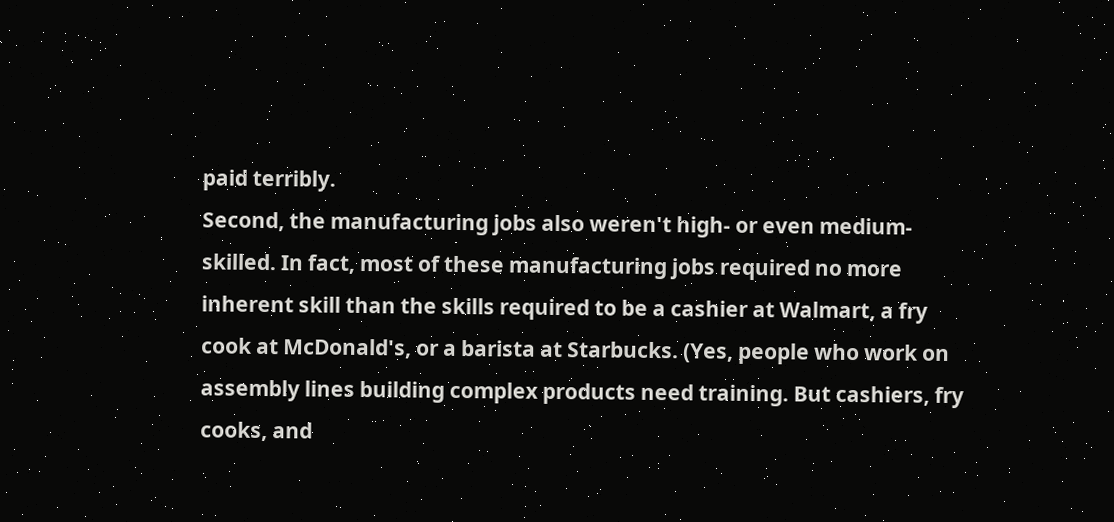paid terribly.
Second, the manufacturing jobs also weren't high- or even medium-skilled. In fact, most of these manufacturing jobs required no more inherent skill than the skills required to be a cashier at Walmart, a fry cook at McDonald's, or a barista at Starbucks. (Yes, people who work on assembly lines building complex products need training. But cashiers, fry cooks, and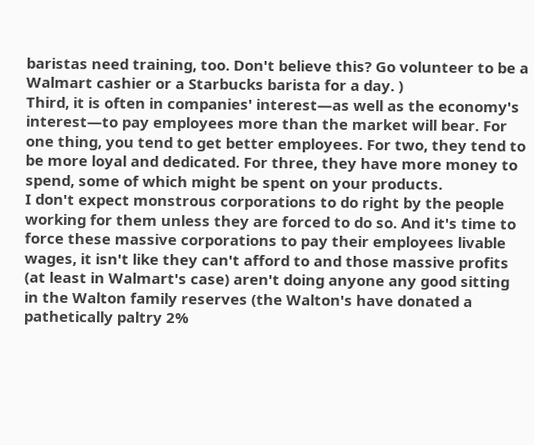baristas need training, too. Don't believe this? Go volunteer to be a Walmart cashier or a Starbucks barista for a day. )
Third, it is often in companies' interest—as well as the economy's interest—to pay employees more than the market will bear. For one thing, you tend to get better employees. For two, they tend to be more loyal and dedicated. For three, they have more money to spend, some of which might be spent on your products.
I don't expect monstrous corporations to do right by the people working for them unless they are forced to do so. And it's time to force these massive corporations to pay their employees livable wages, it isn't like they can't afford to and those massive profits (at least in Walmart's case) aren't doing anyone any good sitting in the Walton family reserves (the Walton's have donated a pathetically paltry 2%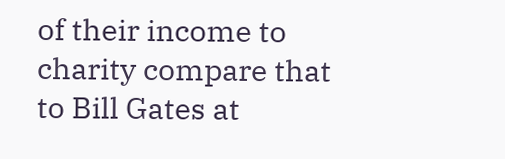of their income to charity compare that to Bill Gates at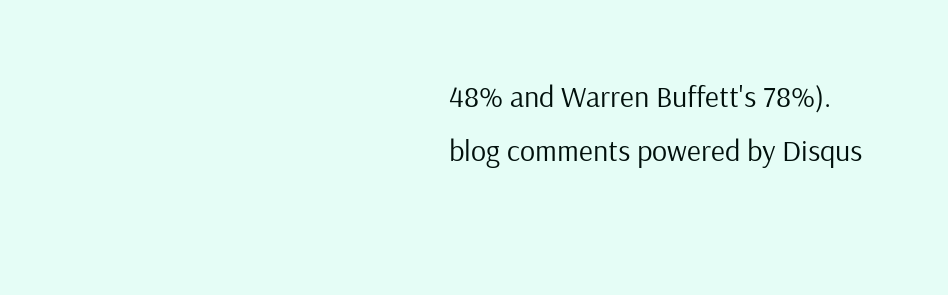48% and Warren Buffett's 78%).
blog comments powered by Disqus